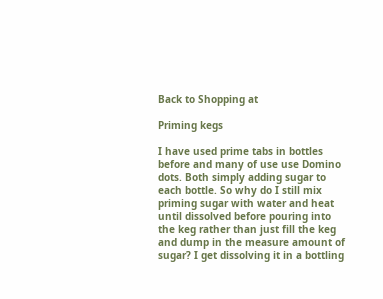Back to Shopping at

Priming kegs

I have used prime tabs in bottles before and many of use use Domino dots. Both simply adding sugar to each bottle. So why do I still mix priming sugar with water and heat until dissolved before pouring into the keg rather than just fill the keg and dump in the measure amount of sugar? I get dissolving it in a bottling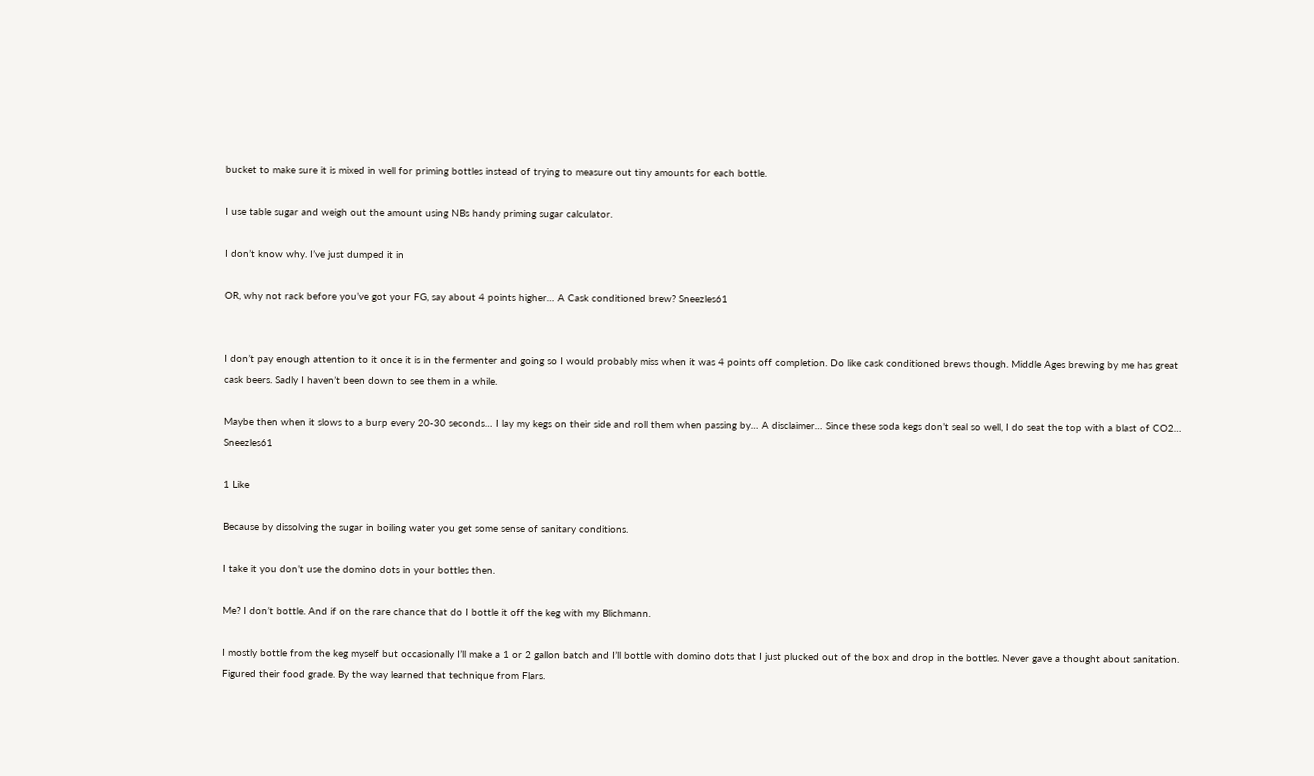bucket to make sure it is mixed in well for priming bottles instead of trying to measure out tiny amounts for each bottle.

I use table sugar and weigh out the amount using NBs handy priming sugar calculator.

I don’t know why. I’ve just dumped it in

OR, why not rack before you’ve got your FG, say about 4 points higher… A Cask conditioned brew? Sneezles61


I don’t pay enough attention to it once it is in the fermenter and going so I would probably miss when it was 4 points off completion. Do like cask conditioned brews though. Middle Ages brewing by me has great cask beers. Sadly I haven’t been down to see them in a while.

Maybe then when it slows to a burp every 20-30 seconds… I lay my kegs on their side and roll them when passing by… A disclaimer… Since these soda kegs don’t seal so well, I do seat the top with a blast of CO2… Sneezles61

1 Like

Because by dissolving the sugar in boiling water you get some sense of sanitary conditions.

I take it you don’t use the domino dots in your bottles then.

Me? I don’t bottle. And if on the rare chance that do I bottle it off the keg with my Blichmann.

I mostly bottle from the keg myself but occasionally I’ll make a 1 or 2 gallon batch and I’ll bottle with domino dots that I just plucked out of the box and drop in the bottles. Never gave a thought about sanitation. Figured their food grade. By the way learned that technique from Flars.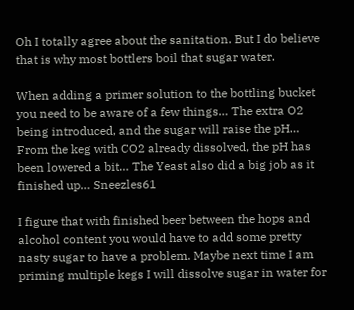Oh I totally agree about the sanitation. But I do believe that is why most bottlers boil that sugar water.

When adding a primer solution to the bottling bucket you need to be aware of a few things… The extra O2 being introduced, and the sugar will raise the pH… From the keg with CO2 already dissolved, the pH has been lowered a bit… The Yeast also did a big job as it finished up… Sneezles61

I figure that with finished beer between the hops and alcohol content you would have to add some pretty nasty sugar to have a problem. Maybe next time I am priming multiple kegs I will dissolve sugar in water for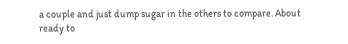a couple and just dump sugar in the others to compare. About ready to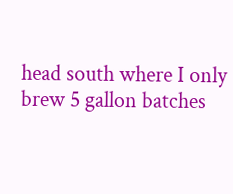head south where I only brew 5 gallon batches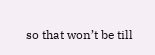so that won’t be till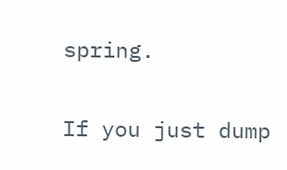spring.

If you just dump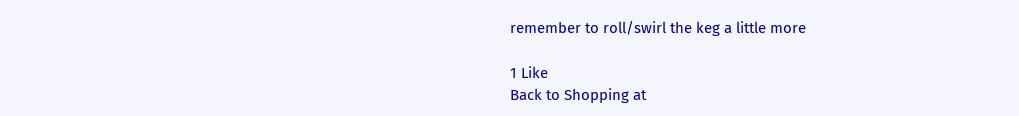remember to roll/swirl the keg a little more

1 Like
Back to Shopping at